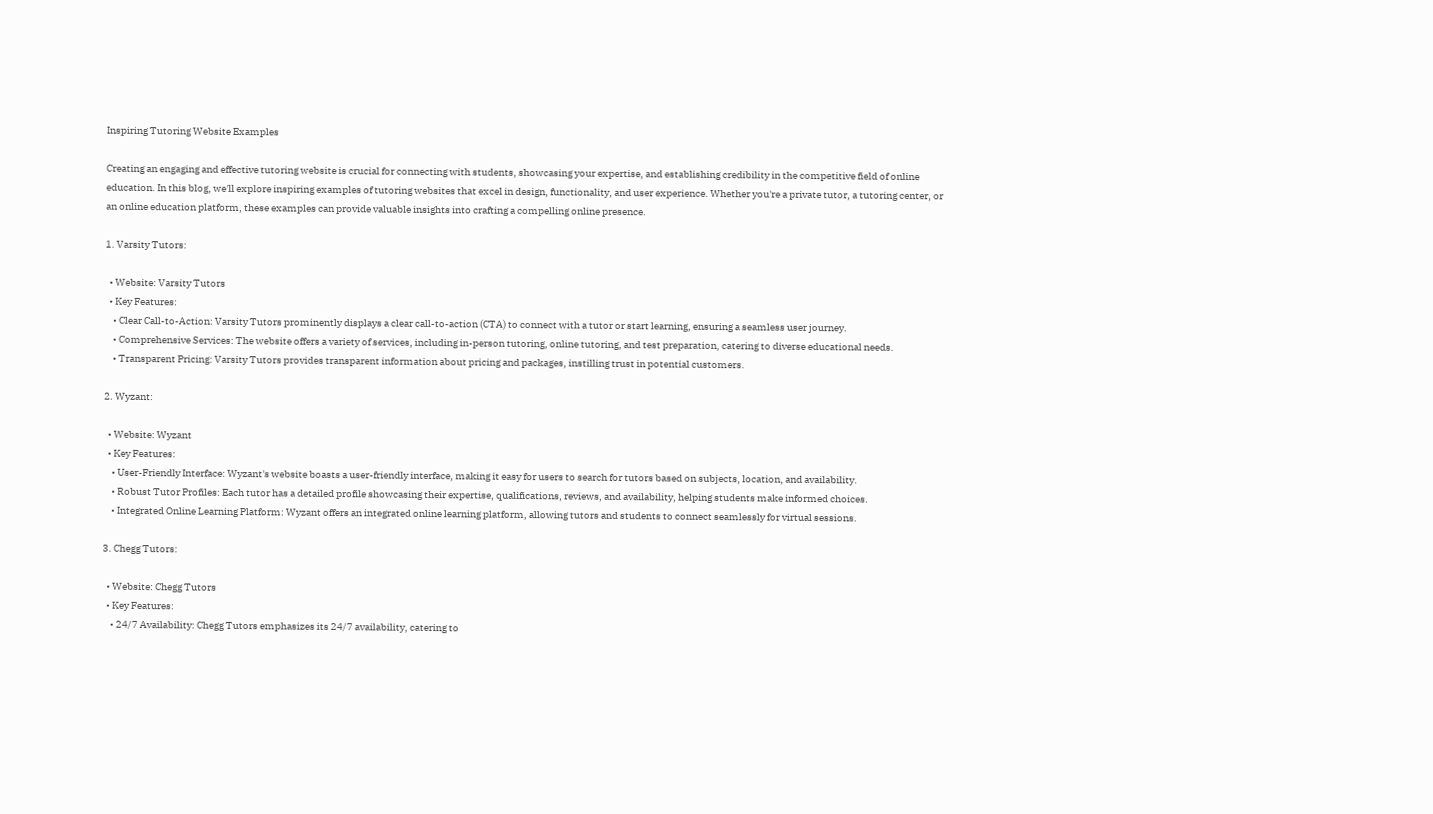Inspiring Tutoring Website Examples

Creating an engaging and effective tutoring website is crucial for connecting with students, showcasing your expertise, and establishing credibility in the competitive field of online education. In this blog, we'll explore inspiring examples of tutoring websites that excel in design, functionality, and user experience. Whether you're a private tutor, a tutoring center, or an online education platform, these examples can provide valuable insights into crafting a compelling online presence.

1. Varsity Tutors:

  • Website: Varsity Tutors
  • Key Features:
    • Clear Call-to-Action: Varsity Tutors prominently displays a clear call-to-action (CTA) to connect with a tutor or start learning, ensuring a seamless user journey.
    • Comprehensive Services: The website offers a variety of services, including in-person tutoring, online tutoring, and test preparation, catering to diverse educational needs.
    • Transparent Pricing: Varsity Tutors provides transparent information about pricing and packages, instilling trust in potential customers.

2. Wyzant:

  • Website: Wyzant
  • Key Features:
    • User-Friendly Interface: Wyzant's website boasts a user-friendly interface, making it easy for users to search for tutors based on subjects, location, and availability.
    • Robust Tutor Profiles: Each tutor has a detailed profile showcasing their expertise, qualifications, reviews, and availability, helping students make informed choices.
    • Integrated Online Learning Platform: Wyzant offers an integrated online learning platform, allowing tutors and students to connect seamlessly for virtual sessions.

3. Chegg Tutors:

  • Website: Chegg Tutors
  • Key Features:
    • 24/7 Availability: Chegg Tutors emphasizes its 24/7 availability, catering to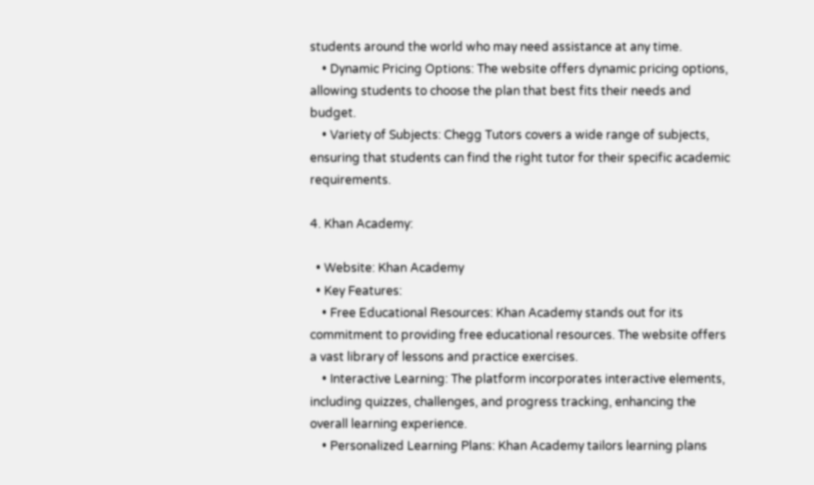students around the world who may need assistance at any time.
    • Dynamic Pricing Options: The website offers dynamic pricing options, allowing students to choose the plan that best fits their needs and budget.
    • Variety of Subjects: Chegg Tutors covers a wide range of subjects, ensuring that students can find the right tutor for their specific academic requirements.

4. Khan Academy:

  • Website: Khan Academy
  • Key Features:
    • Free Educational Resources: Khan Academy stands out for its commitment to providing free educational resources. The website offers a vast library of lessons and practice exercises.
    • Interactive Learning: The platform incorporates interactive elements, including quizzes, challenges, and progress tracking, enhancing the overall learning experience.
    • Personalized Learning Plans: Khan Academy tailors learning plans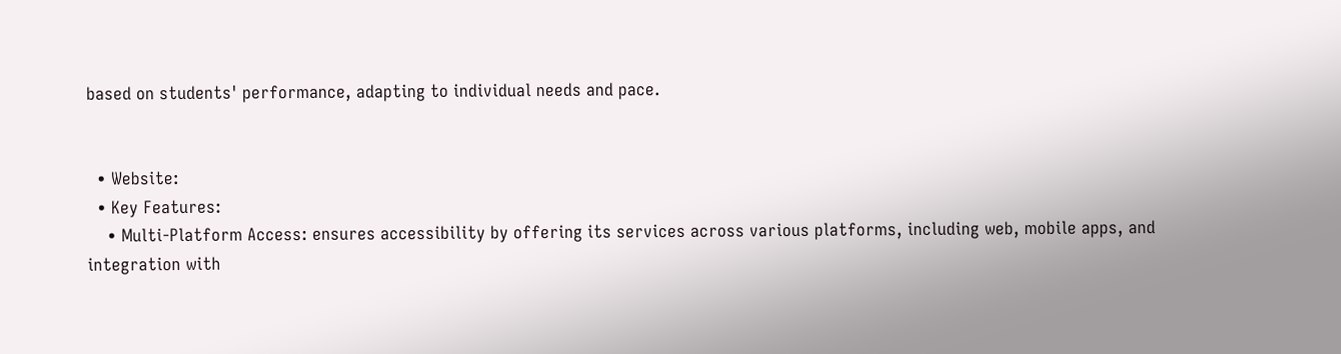based on students' performance, adapting to individual needs and pace.


  • Website:
  • Key Features:
    • Multi-Platform Access: ensures accessibility by offering its services across various platforms, including web, mobile apps, and integration with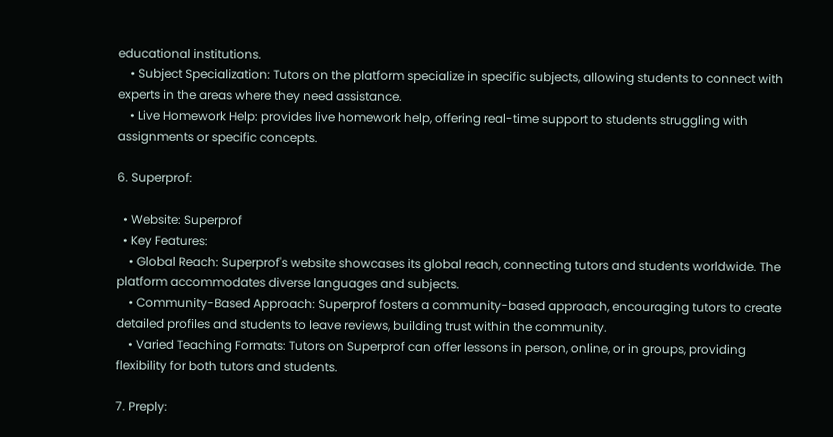educational institutions.
    • Subject Specialization: Tutors on the platform specialize in specific subjects, allowing students to connect with experts in the areas where they need assistance.
    • Live Homework Help: provides live homework help, offering real-time support to students struggling with assignments or specific concepts.

6. Superprof:

  • Website: Superprof
  • Key Features:
    • Global Reach: Superprof's website showcases its global reach, connecting tutors and students worldwide. The platform accommodates diverse languages and subjects.
    • Community-Based Approach: Superprof fosters a community-based approach, encouraging tutors to create detailed profiles and students to leave reviews, building trust within the community.
    • Varied Teaching Formats: Tutors on Superprof can offer lessons in person, online, or in groups, providing flexibility for both tutors and students.

7. Preply: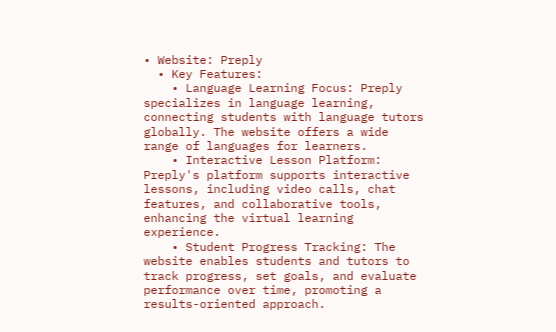• Website: Preply
  • Key Features:
    • Language Learning Focus: Preply specializes in language learning, connecting students with language tutors globally. The website offers a wide range of languages for learners.
    • Interactive Lesson Platform: Preply's platform supports interactive lessons, including video calls, chat features, and collaborative tools, enhancing the virtual learning experience.
    • Student Progress Tracking: The website enables students and tutors to track progress, set goals, and evaluate performance over time, promoting a results-oriented approach.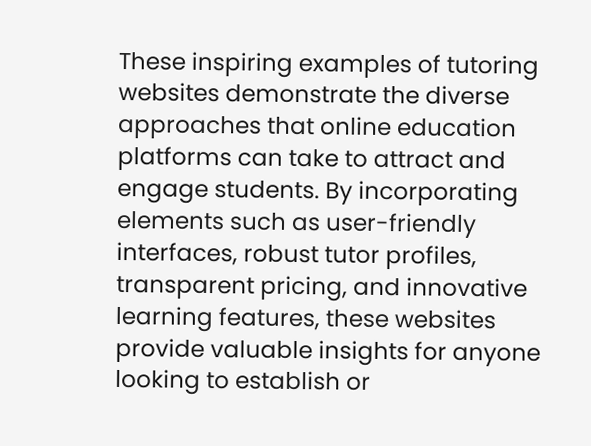These inspiring examples of tutoring websites demonstrate the diverse approaches that online education platforms can take to attract and engage students. By incorporating elements such as user-friendly interfaces, robust tutor profiles, transparent pricing, and innovative learning features, these websites provide valuable insights for anyone looking to establish or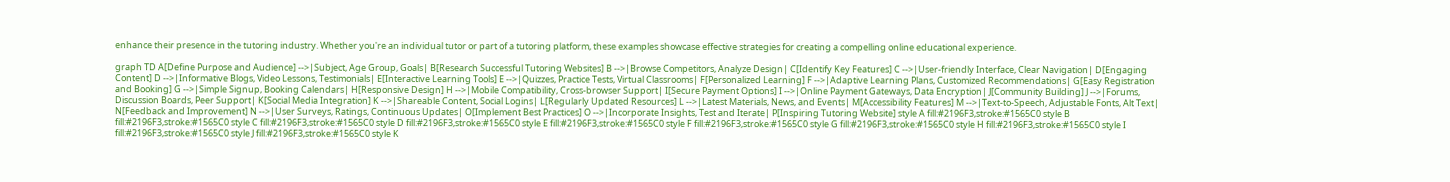enhance their presence in the tutoring industry. Whether you're an individual tutor or part of a tutoring platform, these examples showcase effective strategies for creating a compelling online educational experience.

graph TD A[Define Purpose and Audience] -->|Subject, Age Group, Goals| B[Research Successful Tutoring Websites] B -->|Browse Competitors, Analyze Design| C[Identify Key Features] C -->|User-friendly Interface, Clear Navigation| D[Engaging Content] D -->|Informative Blogs, Video Lessons, Testimonials| E[Interactive Learning Tools] E -->|Quizzes, Practice Tests, Virtual Classrooms| F[Personalized Learning] F -->|Adaptive Learning Plans, Customized Recommendations| G[Easy Registration and Booking] G -->|Simple Signup, Booking Calendars| H[Responsive Design] H -->|Mobile Compatibility, Cross-browser Support| I[Secure Payment Options] I -->|Online Payment Gateways, Data Encryption| J[Community Building] J -->|Forums, Discussion Boards, Peer Support| K[Social Media Integration] K -->|Shareable Content, Social Logins| L[Regularly Updated Resources] L -->|Latest Materials, News, and Events| M[Accessibility Features] M -->|Text-to-Speech, Adjustable Fonts, Alt Text| N[Feedback and Improvement] N -->|User Surveys, Ratings, Continuous Updates| O[Implement Best Practices] O -->|Incorporate Insights, Test and Iterate| P[Inspiring Tutoring Website] style A fill:#2196F3,stroke:#1565C0 style B fill:#2196F3,stroke:#1565C0 style C fill:#2196F3,stroke:#1565C0 style D fill:#2196F3,stroke:#1565C0 style E fill:#2196F3,stroke:#1565C0 style F fill:#2196F3,stroke:#1565C0 style G fill:#2196F3,stroke:#1565C0 style H fill:#2196F3,stroke:#1565C0 style I fill:#2196F3,stroke:#1565C0 style J fill:#2196F3,stroke:#1565C0 style K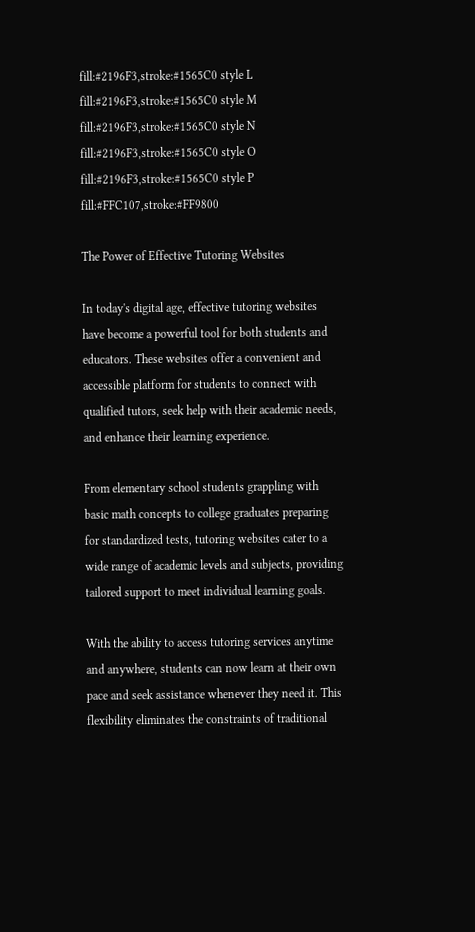fill:#2196F3,stroke:#1565C0 style L fill:#2196F3,stroke:#1565C0 style M fill:#2196F3,stroke:#1565C0 style N fill:#2196F3,stroke:#1565C0 style O fill:#2196F3,stroke:#1565C0 style P fill:#FFC107,stroke:#FF9800

The Power of Effective Tutoring Websites

In today's digital age, effective tutoring websites have become a powerful tool for both students and educators. These websites offer a convenient and accessible platform for students to connect with qualified tutors, seek help with their academic needs, and enhance their learning experience.

From elementary school students grappling with basic math concepts to college graduates preparing for standardized tests, tutoring websites cater to a wide range of academic levels and subjects, providing tailored support to meet individual learning goals.

With the ability to access tutoring services anytime and anywhere, students can now learn at their own pace and seek assistance whenever they need it. This flexibility eliminates the constraints of traditional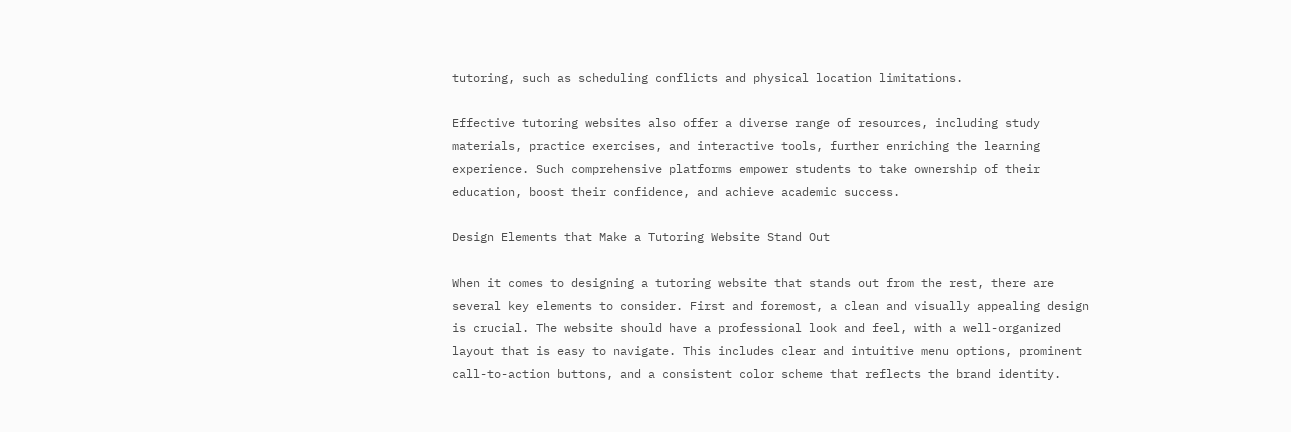tutoring, such as scheduling conflicts and physical location limitations.

Effective tutoring websites also offer a diverse range of resources, including study materials, practice exercises, and interactive tools, further enriching the learning experience. Such comprehensive platforms empower students to take ownership of their education, boost their confidence, and achieve academic success.

Design Elements that Make a Tutoring Website Stand Out

When it comes to designing a tutoring website that stands out from the rest, there are several key elements to consider. First and foremost, a clean and visually appealing design is crucial. The website should have a professional look and feel, with a well-organized layout that is easy to navigate. This includes clear and intuitive menu options, prominent call-to-action buttons, and a consistent color scheme that reflects the brand identity.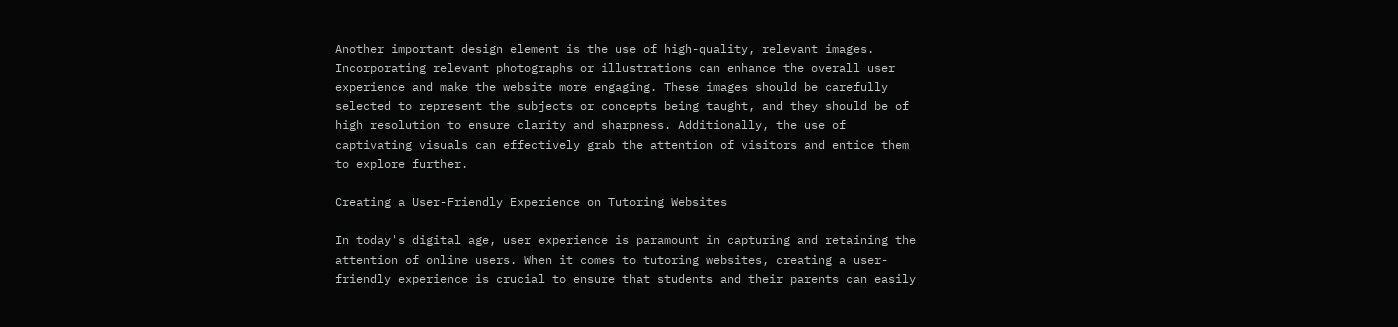Another important design element is the use of high-quality, relevant images. Incorporating relevant photographs or illustrations can enhance the overall user experience and make the website more engaging. These images should be carefully selected to represent the subjects or concepts being taught, and they should be of high resolution to ensure clarity and sharpness. Additionally, the use of captivating visuals can effectively grab the attention of visitors and entice them to explore further.

Creating a User-Friendly Experience on Tutoring Websites

In today's digital age, user experience is paramount in capturing and retaining the attention of online users. When it comes to tutoring websites, creating a user-friendly experience is crucial to ensure that students and their parents can easily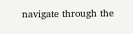navigate through the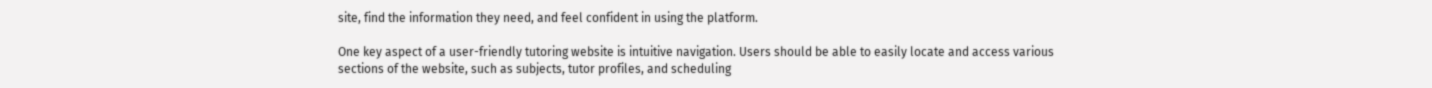site, find the information they need, and feel confident in using the platform.

One key aspect of a user-friendly tutoring website is intuitive navigation. Users should be able to easily locate and access various sections of the website, such as subjects, tutor profiles, and scheduling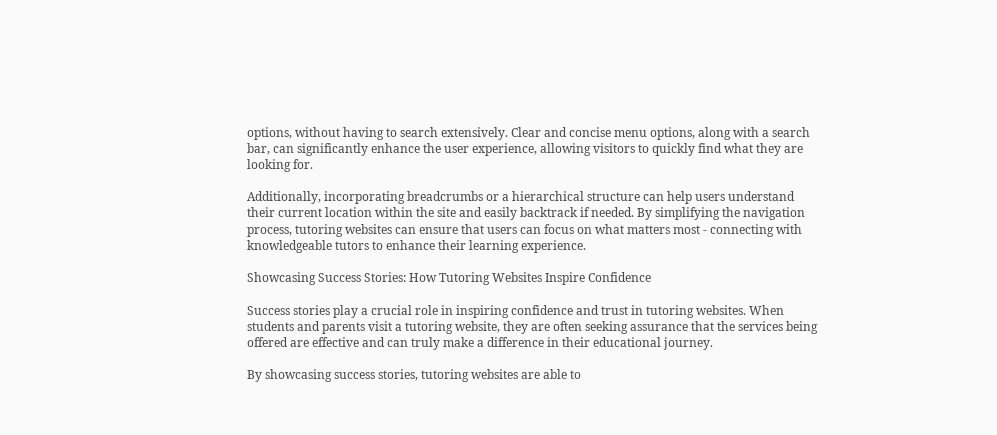options, without having to search extensively. Clear and concise menu options, along with a search bar, can significantly enhance the user experience, allowing visitors to quickly find what they are looking for.

Additionally, incorporating breadcrumbs or a hierarchical structure can help users understand their current location within the site and easily backtrack if needed. By simplifying the navigation process, tutoring websites can ensure that users can focus on what matters most - connecting with knowledgeable tutors to enhance their learning experience.

Showcasing Success Stories: How Tutoring Websites Inspire Confidence

Success stories play a crucial role in inspiring confidence and trust in tutoring websites. When students and parents visit a tutoring website, they are often seeking assurance that the services being offered are effective and can truly make a difference in their educational journey.

By showcasing success stories, tutoring websites are able to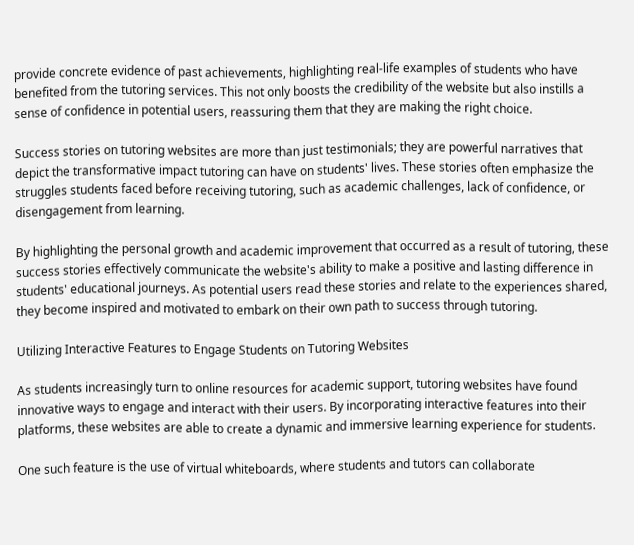provide concrete evidence of past achievements, highlighting real-life examples of students who have benefited from the tutoring services. This not only boosts the credibility of the website but also instills a sense of confidence in potential users, reassuring them that they are making the right choice.

Success stories on tutoring websites are more than just testimonials; they are powerful narratives that depict the transformative impact tutoring can have on students' lives. These stories often emphasize the struggles students faced before receiving tutoring, such as academic challenges, lack of confidence, or disengagement from learning.

By highlighting the personal growth and academic improvement that occurred as a result of tutoring, these success stories effectively communicate the website's ability to make a positive and lasting difference in students' educational journeys. As potential users read these stories and relate to the experiences shared, they become inspired and motivated to embark on their own path to success through tutoring.

Utilizing Interactive Features to Engage Students on Tutoring Websites

As students increasingly turn to online resources for academic support, tutoring websites have found innovative ways to engage and interact with their users. By incorporating interactive features into their platforms, these websites are able to create a dynamic and immersive learning experience for students.

One such feature is the use of virtual whiteboards, where students and tutors can collaborate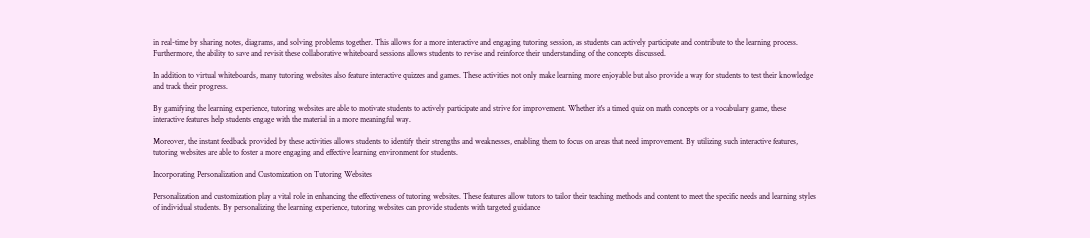in real-time by sharing notes, diagrams, and solving problems together. This allows for a more interactive and engaging tutoring session, as students can actively participate and contribute to the learning process. Furthermore, the ability to save and revisit these collaborative whiteboard sessions allows students to revise and reinforce their understanding of the concepts discussed.

In addition to virtual whiteboards, many tutoring websites also feature interactive quizzes and games. These activities not only make learning more enjoyable but also provide a way for students to test their knowledge and track their progress.

By gamifying the learning experience, tutoring websites are able to motivate students to actively participate and strive for improvement. Whether it's a timed quiz on math concepts or a vocabulary game, these interactive features help students engage with the material in a more meaningful way.

Moreover, the instant feedback provided by these activities allows students to identify their strengths and weaknesses, enabling them to focus on areas that need improvement. By utilizing such interactive features, tutoring websites are able to foster a more engaging and effective learning environment for students.

Incorporating Personalization and Customization on Tutoring Websites

Personalization and customization play a vital role in enhancing the effectiveness of tutoring websites. These features allow tutors to tailor their teaching methods and content to meet the specific needs and learning styles of individual students. By personalizing the learning experience, tutoring websites can provide students with targeted guidance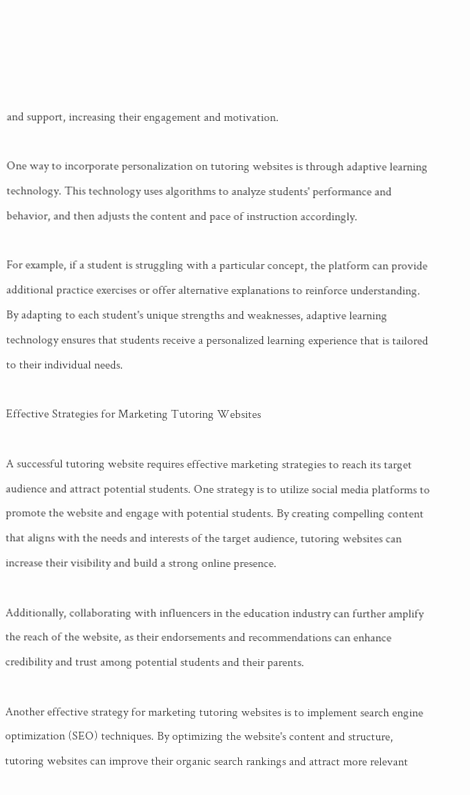and support, increasing their engagement and motivation.

One way to incorporate personalization on tutoring websites is through adaptive learning technology. This technology uses algorithms to analyze students' performance and behavior, and then adjusts the content and pace of instruction accordingly.

For example, if a student is struggling with a particular concept, the platform can provide additional practice exercises or offer alternative explanations to reinforce understanding. By adapting to each student's unique strengths and weaknesses, adaptive learning technology ensures that students receive a personalized learning experience that is tailored to their individual needs.

Effective Strategies for Marketing Tutoring Websites

A successful tutoring website requires effective marketing strategies to reach its target audience and attract potential students. One strategy is to utilize social media platforms to promote the website and engage with potential students. By creating compelling content that aligns with the needs and interests of the target audience, tutoring websites can increase their visibility and build a strong online presence.

Additionally, collaborating with influencers in the education industry can further amplify the reach of the website, as their endorsements and recommendations can enhance credibility and trust among potential students and their parents.

Another effective strategy for marketing tutoring websites is to implement search engine optimization (SEO) techniques. By optimizing the website's content and structure, tutoring websites can improve their organic search rankings and attract more relevant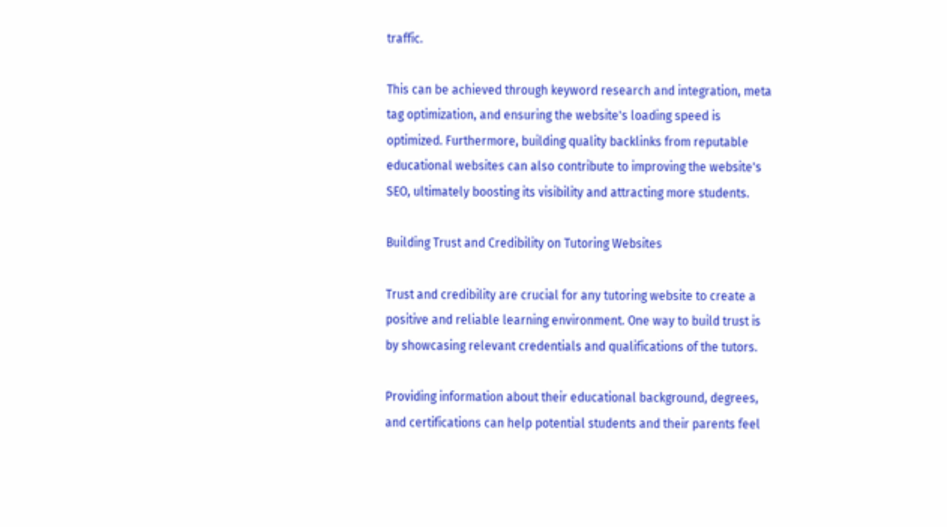traffic.

This can be achieved through keyword research and integration, meta tag optimization, and ensuring the website's loading speed is optimized. Furthermore, building quality backlinks from reputable educational websites can also contribute to improving the website's SEO, ultimately boosting its visibility and attracting more students.

Building Trust and Credibility on Tutoring Websites

Trust and credibility are crucial for any tutoring website to create a positive and reliable learning environment. One way to build trust is by showcasing relevant credentials and qualifications of the tutors.

Providing information about their educational background, degrees, and certifications can help potential students and their parents feel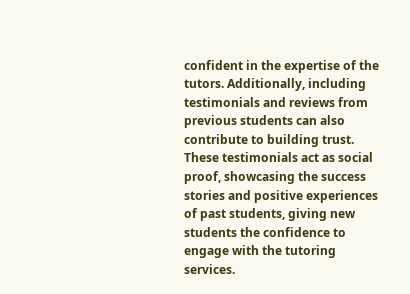confident in the expertise of the tutors. Additionally, including testimonials and reviews from previous students can also contribute to building trust. These testimonials act as social proof, showcasing the success stories and positive experiences of past students, giving new students the confidence to engage with the tutoring services.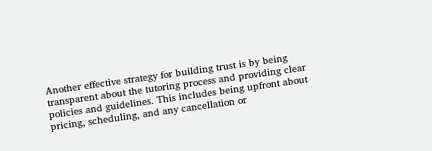Another effective strategy for building trust is by being transparent about the tutoring process and providing clear policies and guidelines. This includes being upfront about pricing, scheduling, and any cancellation or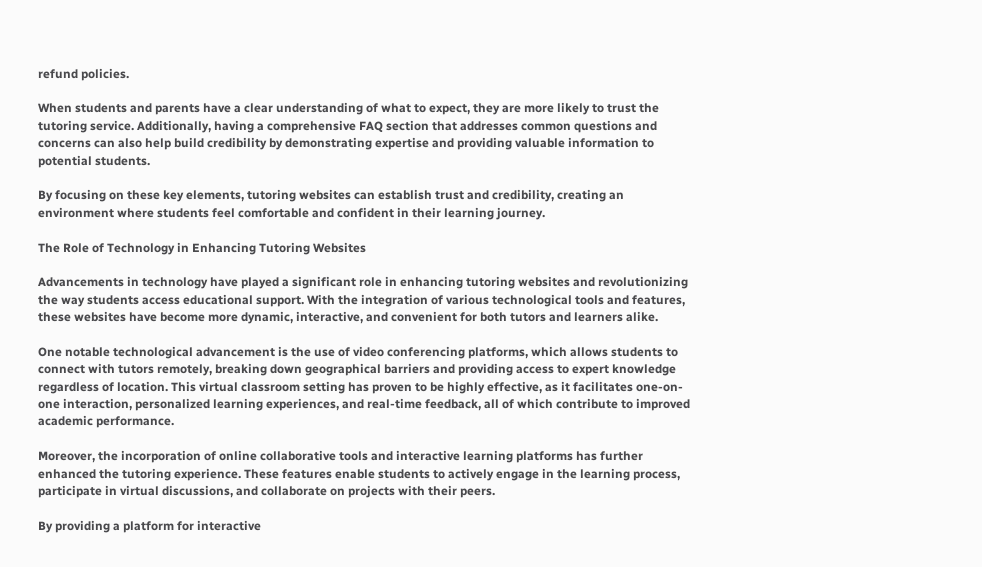refund policies.

When students and parents have a clear understanding of what to expect, they are more likely to trust the tutoring service. Additionally, having a comprehensive FAQ section that addresses common questions and concerns can also help build credibility by demonstrating expertise and providing valuable information to potential students.

By focusing on these key elements, tutoring websites can establish trust and credibility, creating an environment where students feel comfortable and confident in their learning journey.

The Role of Technology in Enhancing Tutoring Websites

Advancements in technology have played a significant role in enhancing tutoring websites and revolutionizing the way students access educational support. With the integration of various technological tools and features, these websites have become more dynamic, interactive, and convenient for both tutors and learners alike.

One notable technological advancement is the use of video conferencing platforms, which allows students to connect with tutors remotely, breaking down geographical barriers and providing access to expert knowledge regardless of location. This virtual classroom setting has proven to be highly effective, as it facilitates one-on-one interaction, personalized learning experiences, and real-time feedback, all of which contribute to improved academic performance.

Moreover, the incorporation of online collaborative tools and interactive learning platforms has further enhanced the tutoring experience. These features enable students to actively engage in the learning process, participate in virtual discussions, and collaborate on projects with their peers.

By providing a platform for interactive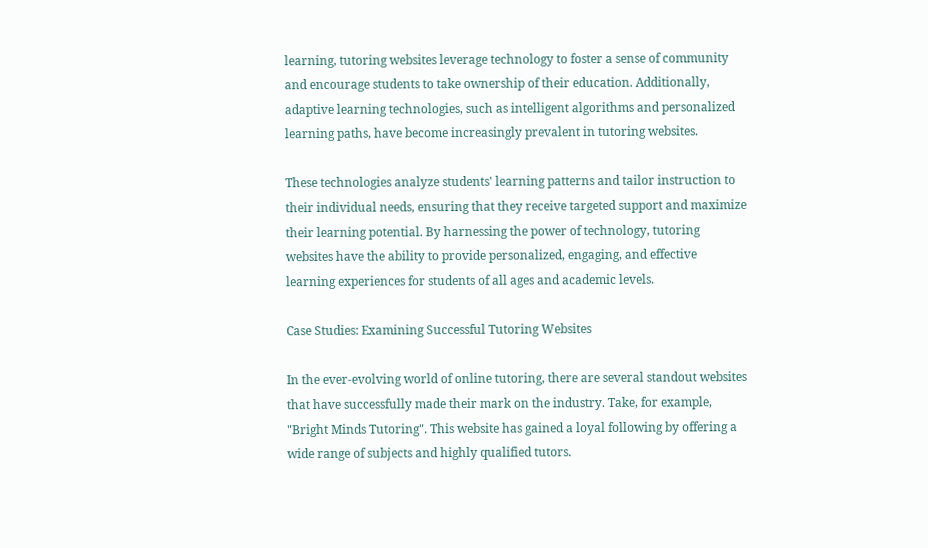learning, tutoring websites leverage technology to foster a sense of community and encourage students to take ownership of their education. Additionally, adaptive learning technologies, such as intelligent algorithms and personalized learning paths, have become increasingly prevalent in tutoring websites.

These technologies analyze students' learning patterns and tailor instruction to their individual needs, ensuring that they receive targeted support and maximize their learning potential. By harnessing the power of technology, tutoring websites have the ability to provide personalized, engaging, and effective learning experiences for students of all ages and academic levels.

Case Studies: Examining Successful Tutoring Websites

In the ever-evolving world of online tutoring, there are several standout websites that have successfully made their mark on the industry. Take, for example, "Bright Minds Tutoring". This website has gained a loyal following by offering a wide range of subjects and highly qualified tutors.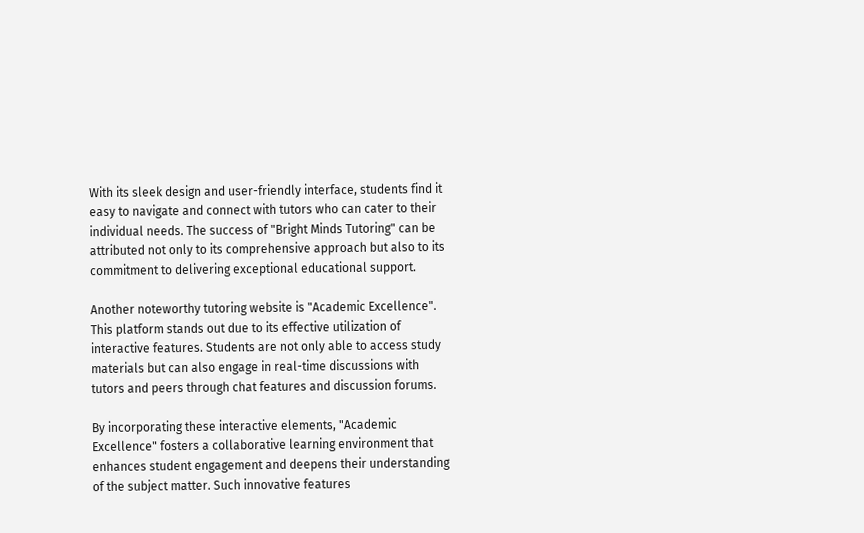With its sleek design and user-friendly interface, students find it easy to navigate and connect with tutors who can cater to their individual needs. The success of "Bright Minds Tutoring" can be attributed not only to its comprehensive approach but also to its commitment to delivering exceptional educational support.

Another noteworthy tutoring website is "Academic Excellence". This platform stands out due to its effective utilization of interactive features. Students are not only able to access study materials but can also engage in real-time discussions with tutors and peers through chat features and discussion forums.

By incorporating these interactive elements, "Academic Excellence" fosters a collaborative learning environment that enhances student engagement and deepens their understanding of the subject matter. Such innovative features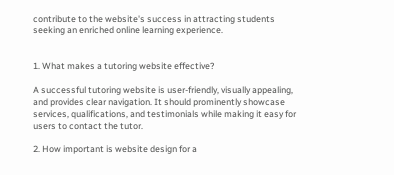contribute to the website's success in attracting students seeking an enriched online learning experience.


1. What makes a tutoring website effective?

A successful tutoring website is user-friendly, visually appealing, and provides clear navigation. It should prominently showcase services, qualifications, and testimonials while making it easy for users to contact the tutor.

2. How important is website design for a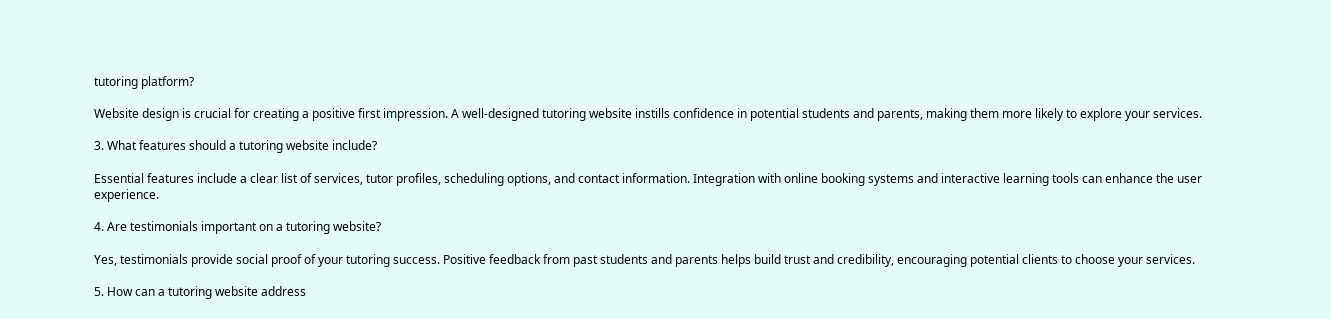tutoring platform?

Website design is crucial for creating a positive first impression. A well-designed tutoring website instills confidence in potential students and parents, making them more likely to explore your services.

3. What features should a tutoring website include?

Essential features include a clear list of services, tutor profiles, scheduling options, and contact information. Integration with online booking systems and interactive learning tools can enhance the user experience.

4. Are testimonials important on a tutoring website?

Yes, testimonials provide social proof of your tutoring success. Positive feedback from past students and parents helps build trust and credibility, encouraging potential clients to choose your services.

5. How can a tutoring website address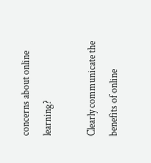concerns about online learning?

Clearly communicate the benefits of online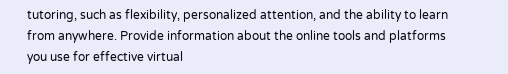tutoring, such as flexibility, personalized attention, and the ability to learn from anywhere. Provide information about the online tools and platforms you use for effective virtual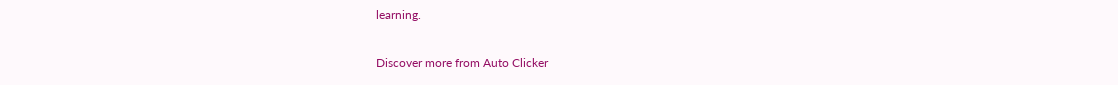learning.

Discover more from Auto Clicker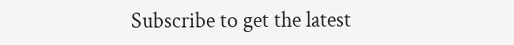Subscribe to get the latest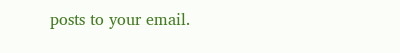posts to your email.